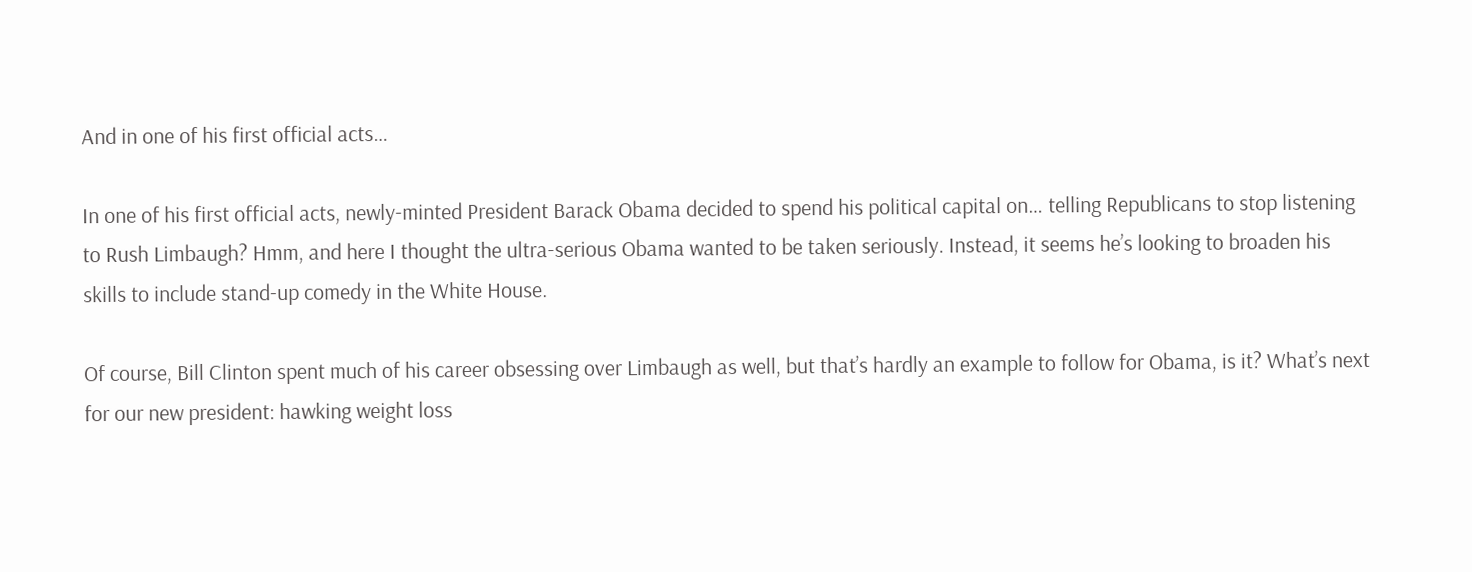And in one of his first official acts…

In one of his first official acts, newly-minted President Barack Obama decided to spend his political capital on… telling Republicans to stop listening to Rush Limbaugh? Hmm, and here I thought the ultra-serious Obama wanted to be taken seriously. Instead, it seems he’s looking to broaden his skills to include stand-up comedy in the White House.

Of course, Bill Clinton spent much of his career obsessing over Limbaugh as well, but that’s hardly an example to follow for Obama, is it? What’s next for our new president: hawking weight loss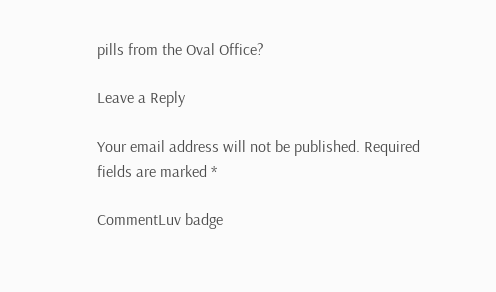pills from the Oval Office?

Leave a Reply

Your email address will not be published. Required fields are marked *

CommentLuv badge